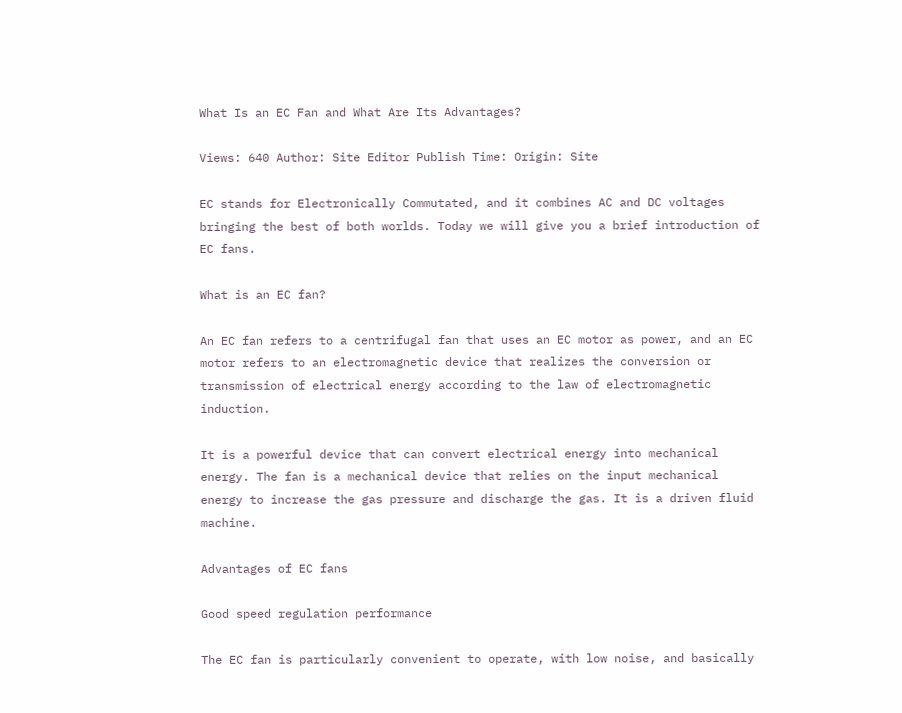What Is an EC Fan and What Are Its Advantages?

Views: 640 Author: Site Editor Publish Time: Origin: Site

EC stands for Electronically Commutated, and it combines AC and DC voltages bringing the best of both worlds. Today we will give you a brief introduction of EC fans.

What is an EC fan?

An EC fan refers to a centrifugal fan that uses an EC motor as power, and an EC motor refers to an electromagnetic device that realizes the conversion or transmission of electrical energy according to the law of electromagnetic induction.

It is a powerful device that can convert electrical energy into mechanical energy. The fan is a mechanical device that relies on the input mechanical energy to increase the gas pressure and discharge the gas. It is a driven fluid machine.

Advantages of EC fans

Good speed regulation performance

The EC fan is particularly convenient to operate, with low noise, and basically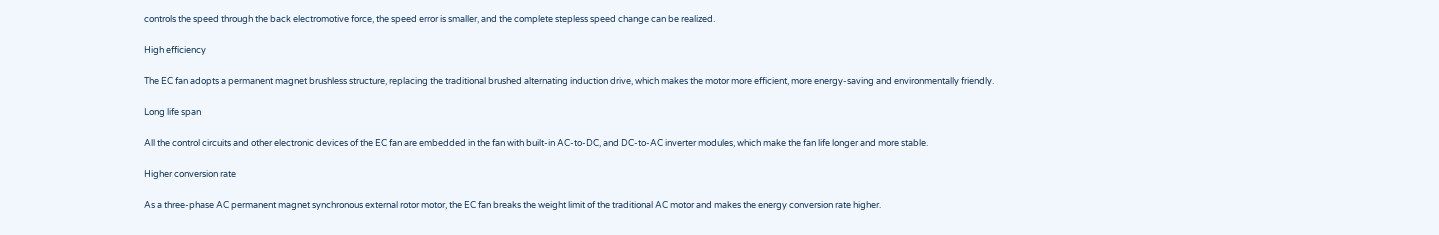controls the speed through the back electromotive force, the speed error is smaller, and the complete stepless speed change can be realized.

High efficiency

The EC fan adopts a permanent magnet brushless structure, replacing the traditional brushed alternating induction drive, which makes the motor more efficient, more energy-saving and environmentally friendly.

Long life span

All the control circuits and other electronic devices of the EC fan are embedded in the fan with built-in AC-to-DC, and DC-to-AC inverter modules, which make the fan life longer and more stable.

Higher conversion rate

As a three-phase AC permanent magnet synchronous external rotor motor, the EC fan breaks the weight limit of the traditional AC motor and makes the energy conversion rate higher.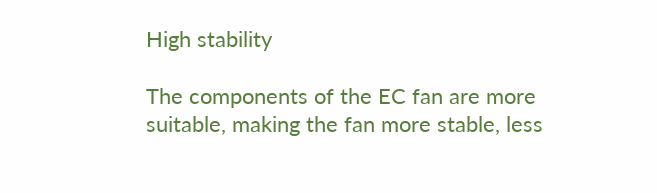High stability

The components of the EC fan are more suitable, making the fan more stable, less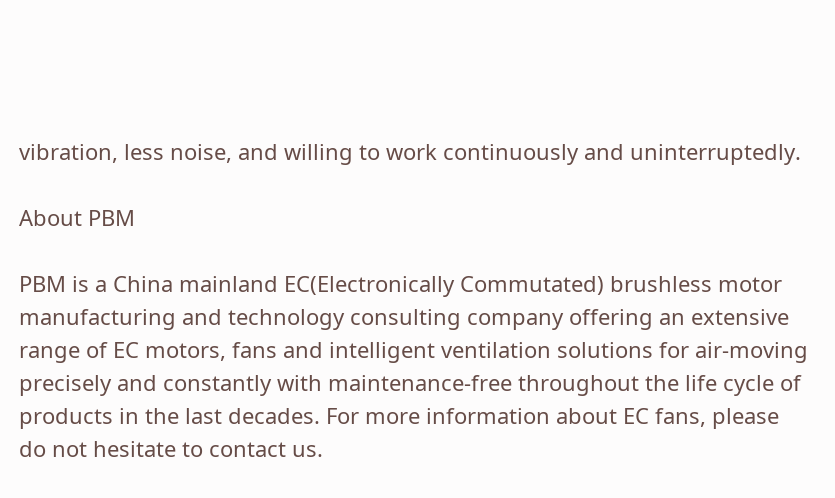vibration, less noise, and willing to work continuously and uninterruptedly.

About PBM

PBM is a China mainland EC(Electronically Commutated) brushless motor manufacturing and technology consulting company offering an extensive range of EC motors, fans and intelligent ventilation solutions for air-moving precisely and constantly with maintenance-free throughout the life cycle of products in the last decades. For more information about EC fans, please do not hesitate to contact us.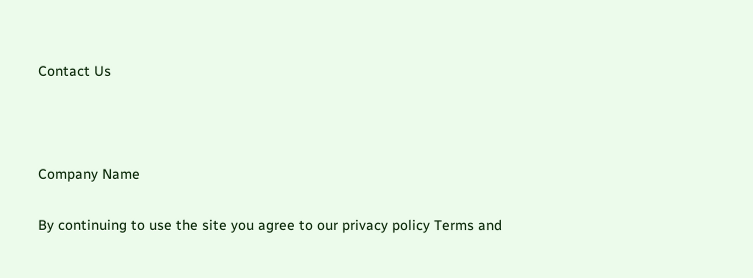Contact Us



Company Name

By continuing to use the site you agree to our privacy policy Terms and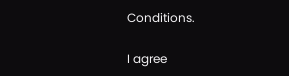Conditions.

I agree